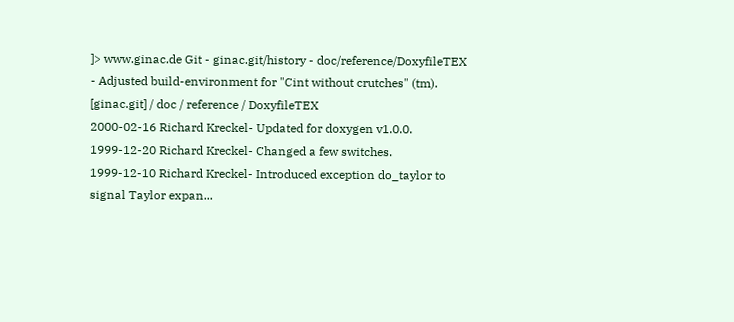]> www.ginac.de Git - ginac.git/history - doc/reference/DoxyfileTEX
- Adjusted build-environment for "Cint without crutches" (tm).
[ginac.git] / doc / reference / DoxyfileTEX
2000-02-16 Richard Kreckel- Updated for doxygen v1.0.0.
1999-12-20 Richard Kreckel- Changed a few switches.
1999-12-10 Richard Kreckel- Introduced exception do_taylor to signal Taylor expan...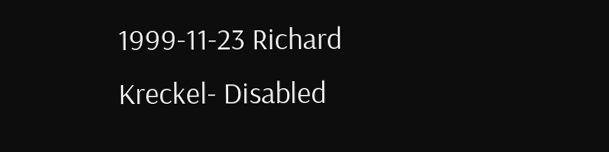1999-11-23 Richard Kreckel- Disabled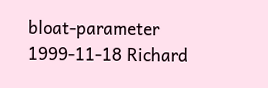bloat-parameter
1999-11-18 Richard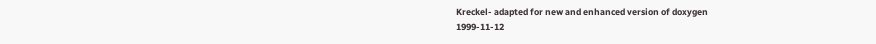Kreckel- adapted for new and enhanced version of doxygen
1999-11-12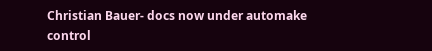Christian Bauer- docs now under automake control